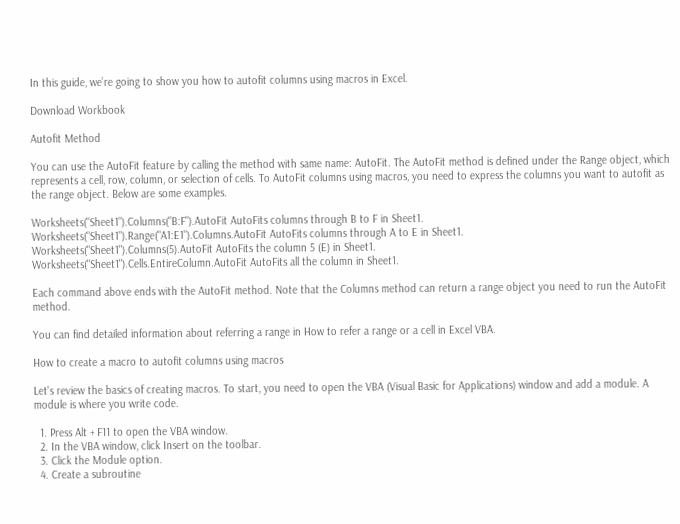In this guide, we’re going to show you how to autofit columns using macros in Excel.

Download Workbook

Autofit Method

You can use the AutoFit feature by calling the method with same name: AutoFit. The AutoFit method is defined under the Range object, which represents a cell, row, column, or selection of cells. To AutoFit columns using macros, you need to express the columns you want to autofit as the range object. Below are some examples.

Worksheets("Sheet1").Columns("B:F").AutoFit AutoFits columns through B to F in Sheet1.
Worksheets("Sheet1").Range("A1:E1").Columns.AutoFit AutoFits columns through A to E in Sheet1.
Worksheets("Sheet1").Columns(5).AutoFit AutoFits the column 5 (E) in Sheet1.
Worksheets("Sheet1").Cells.EntireColumn.AutoFit AutoFits all the column in Sheet1.

Each command above ends with the AutoFit method. Note that the Columns method can return a range object you need to run the AutoFit method.

You can find detailed information about referring a range in How to refer a range or a cell in Excel VBA.

How to create a macro to autofit columns using macros

Let's review the basics of creating macros. To start, you need to open the VBA (Visual Basic for Applications) window and add a module. A module is where you write code.

  1. Press Alt + F11 to open the VBA window.
  2. In the VBA window, click Insert on the toolbar.
  3. Click the Module option.
  4. Create a subroutine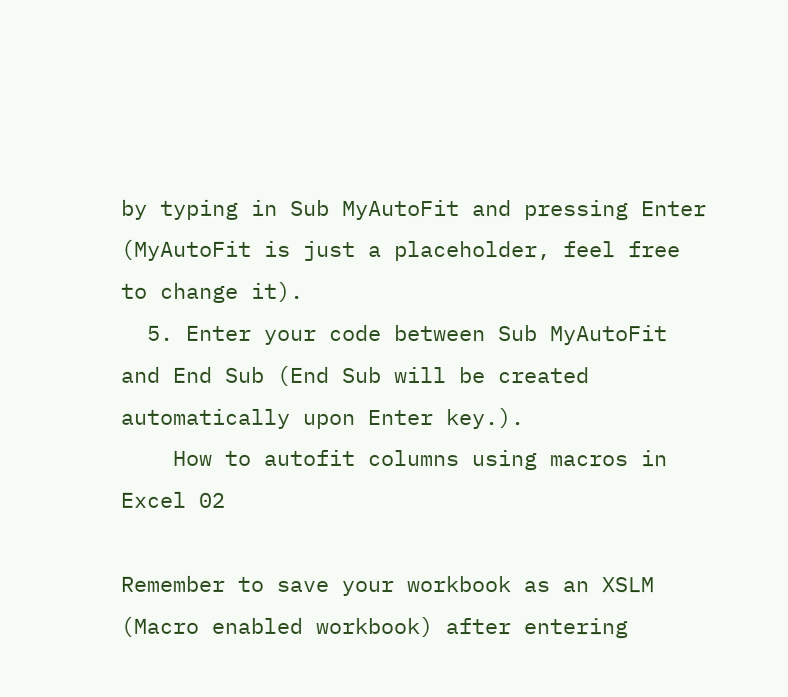by typing in Sub MyAutoFit and pressing Enter (MyAutoFit is just a placeholder, feel free to change it).
  5. Enter your code between Sub MyAutoFit and End Sub (End Sub will be created automatically upon Enter key.).
    How to autofit columns using macros in Excel 02

Remember to save your workbook as an XSLM (Macro enabled workbook) after entering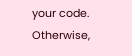your code. Otherwise,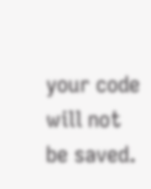your code will not be saved.